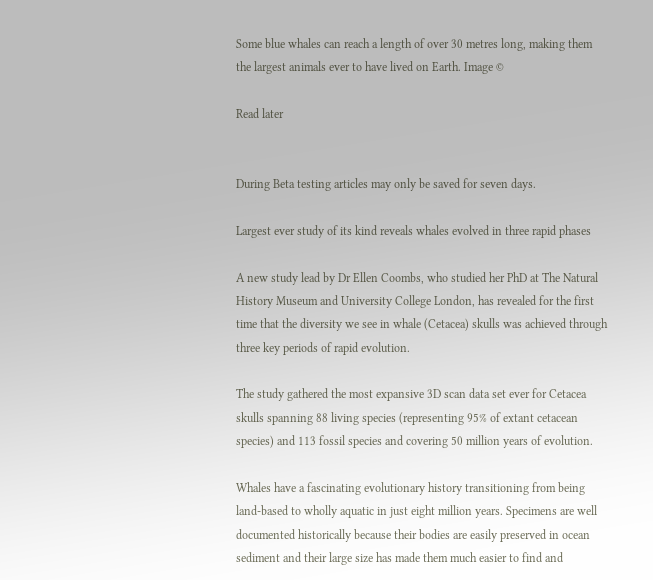Some blue whales can reach a length of over 30 metres long, making them the largest animals ever to have lived on Earth. Image ©

Read later


During Beta testing articles may only be saved for seven days.

Largest ever study of its kind reveals whales evolved in three rapid phases

A new study lead by Dr Ellen Coombs, who studied her PhD at The Natural History Museum and University College London, has revealed for the first time that the diversity we see in whale (Cetacea) skulls was achieved through three key periods of rapid evolution.

The study gathered the most expansive 3D scan data set ever for Cetacea skulls spanning 88 living species (representing 95% of extant cetacean species) and 113 fossil species and covering 50 million years of evolution.

Whales have a fascinating evolutionary history transitioning from being land-based to wholly aquatic in just eight million years. Specimens are well documented historically because their bodies are easily preserved in ocean sediment and their large size has made them much easier to find and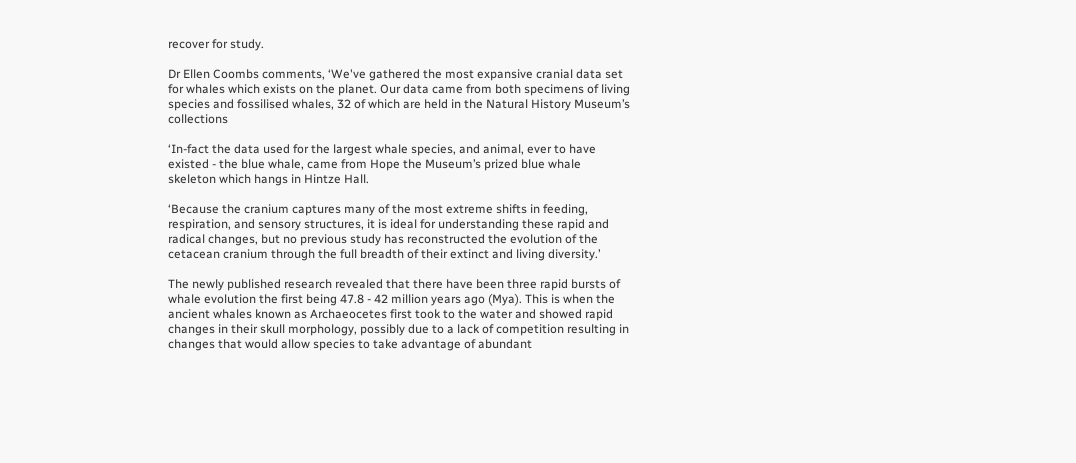recover for study.

Dr Ellen Coombs comments, ‘We've gathered the most expansive cranial data set for whales which exists on the planet. Our data came from both specimens of living species and fossilised whales, 32 of which are held in the Natural History Museum’s collections

‘In-fact the data used for the largest whale species, and animal, ever to have existed - the blue whale, came from Hope the Museum’s prized blue whale skeleton which hangs in Hintze Hall.

‘Because the cranium captures many of the most extreme shifts in feeding, respiration, and sensory structures, it is ideal for understanding these rapid and radical changes, but no previous study has reconstructed the evolution of the cetacean cranium through the full breadth of their extinct and living diversity.’

The newly published research revealed that there have been three rapid bursts of whale evolution the first being 47.8 - 42 million years ago (Mya). This is when the ancient whales known as Archaeocetes first took to the water and showed rapid changes in their skull morphology, possibly due to a lack of competition resulting in changes that would allow species to take advantage of abundant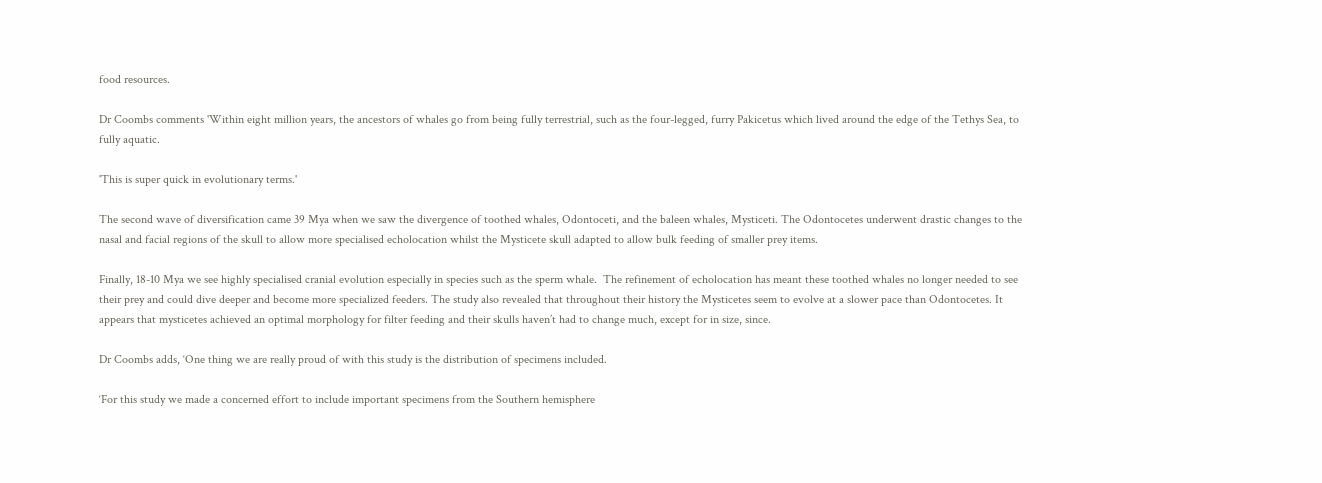food resources.

Dr Coombs comments 'Within eight million years, the ancestors of whales go from being fully terrestrial, such as the four-legged, furry Pakicetus which lived around the edge of the Tethys Sea, to fully aquatic.

'This is super quick in evolutionary terms.'

The second wave of diversification came 39 Mya when we saw the divergence of toothed whales, Odontoceti, and the baleen whales, Mysticeti. The Odontocetes underwent drastic changes to the nasal and facial regions of the skull to allow more specialised echolocation whilst the Mysticete skull adapted to allow bulk feeding of smaller prey items.

Finally, 18-10 Mya we see highly specialised cranial evolution especially in species such as the sperm whale.  The refinement of echolocation has meant these toothed whales no longer needed to see their prey and could dive deeper and become more specialized feeders. The study also revealed that throughout their history the Mysticetes seem to evolve at a slower pace than Odontocetes. It appears that mysticetes achieved an optimal morphology for filter feeding and their skulls haven’t had to change much, except for in size, since.

Dr Coombs adds, ‘One thing we are really proud of with this study is the distribution of specimens included.

‘For this study we made a concerned effort to include important specimens from the Southern hemisphere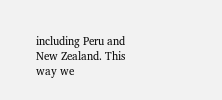including Peru and New Zealand. This way we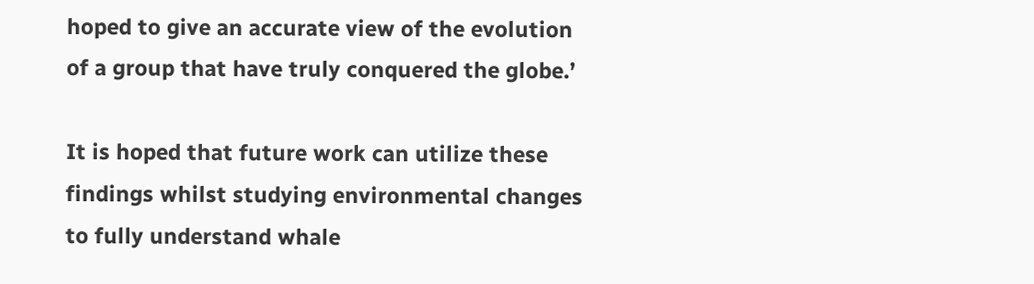hoped to give an accurate view of the evolution of a group that have truly conquered the globe.’

It is hoped that future work can utilize these findings whilst studying environmental changes to fully understand whale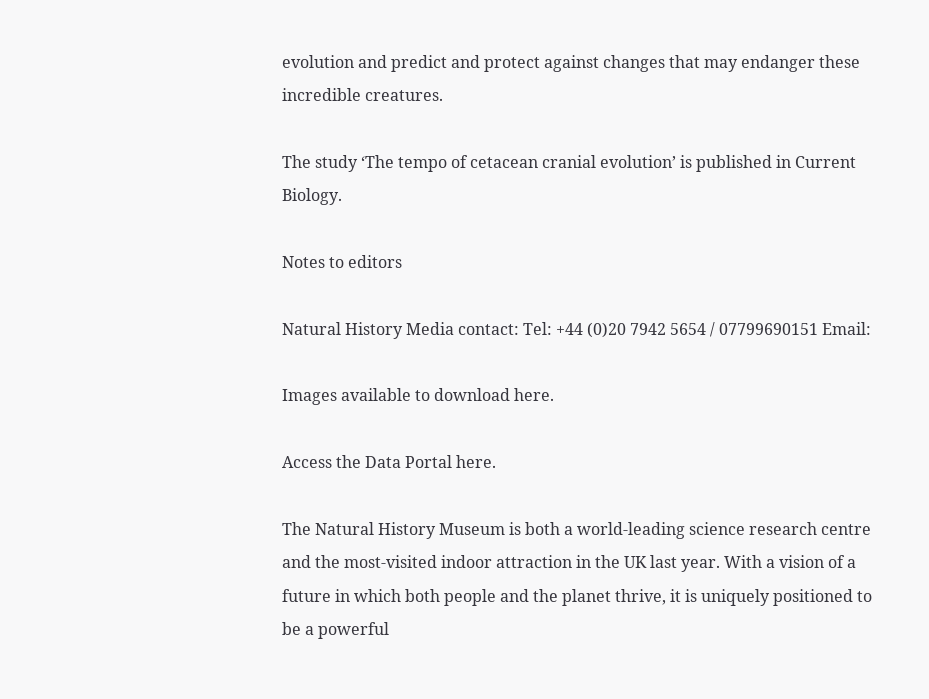evolution and predict and protect against changes that may endanger these incredible creatures.

The study ‘The tempo of cetacean cranial evolution’ is published in Current Biology.

Notes to editors

Natural History Media contact: Tel: +44 (0)20 7942 5654 / 07799690151 Email:

Images available to download here.

Access the Data Portal here.

The Natural History Museum is both a world-leading science research centre and the most-visited indoor attraction in the UK last year. With a vision of a future in which both people and the planet thrive, it is uniquely positioned to be a powerful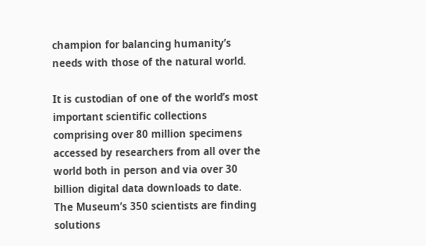champion for balancing humanity’s needs with those of the natural world.

It is custodian of one of the world’s most important scientific collections comprising over 80 million specimens accessed by researchers from all over the world both in person and via over 30 billion digital data downloads to date. The Museum’s 350 scientists are finding solutions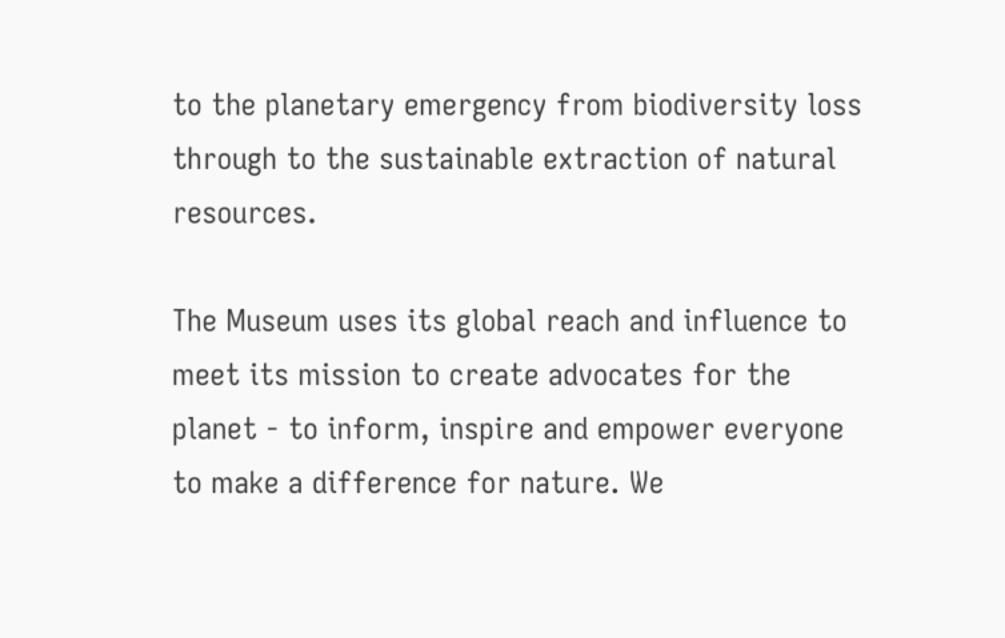to the planetary emergency from biodiversity loss through to the sustainable extraction of natural resources.

The Museum uses its global reach and influence to meet its mission to create advocates for the planet - to inform, inspire and empower everyone to make a difference for nature. We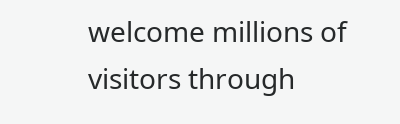welcome millions of visitors through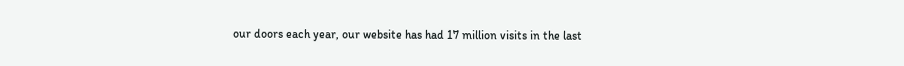our doors each year, our website has had 17 million visits in the last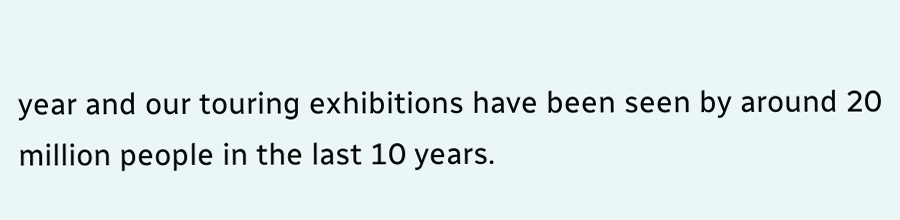year and our touring exhibitions have been seen by around 20 million people in the last 10 years.